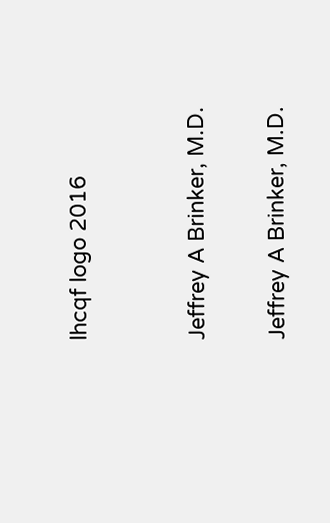lhcqf logo 2016


Jeffrey A Brinker, M.D.

Jeffrey A Brinker, M.D.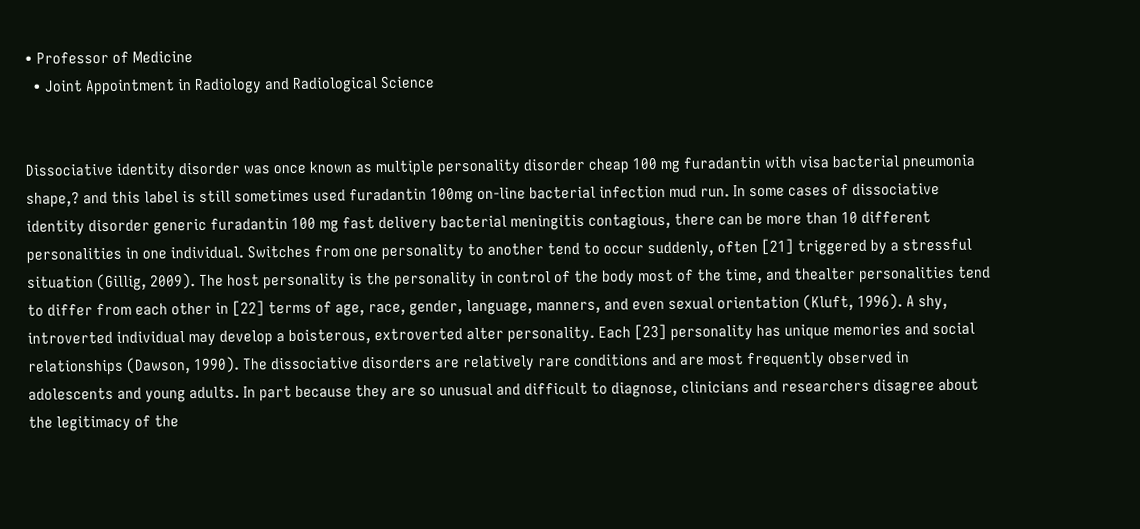• Professor of Medicine
  • Joint Appointment in Radiology and Radiological Science


Dissociative identity disorder was once known as multiple personality disorder cheap 100 mg furadantin with visa bacterial pneumonia shape,? and this label is still sometimes used furadantin 100mg on-line bacterial infection mud run. In some cases of dissociative identity disorder generic furadantin 100 mg fast delivery bacterial meningitis contagious, there can be more than 10 different personalities in one individual. Switches from one personality to another tend to occur suddenly, often [21] triggered by a stressful situation (Gillig, 2009). The host personality is the personality in control of the body most of the time, and thealter personalities tend to differ from each other in [22] terms of age, race, gender, language, manners, and even sexual orientation (Kluft, 1996). A shy, introverted individual may develop a boisterous, extroverted alter personality. Each [23] personality has unique memories and social relationships (Dawson, 1990). The dissociative disorders are relatively rare conditions and are most frequently observed in adolescents and young adults. In part because they are so unusual and difficult to diagnose, clinicians and researchers disagree about the legitimacy of the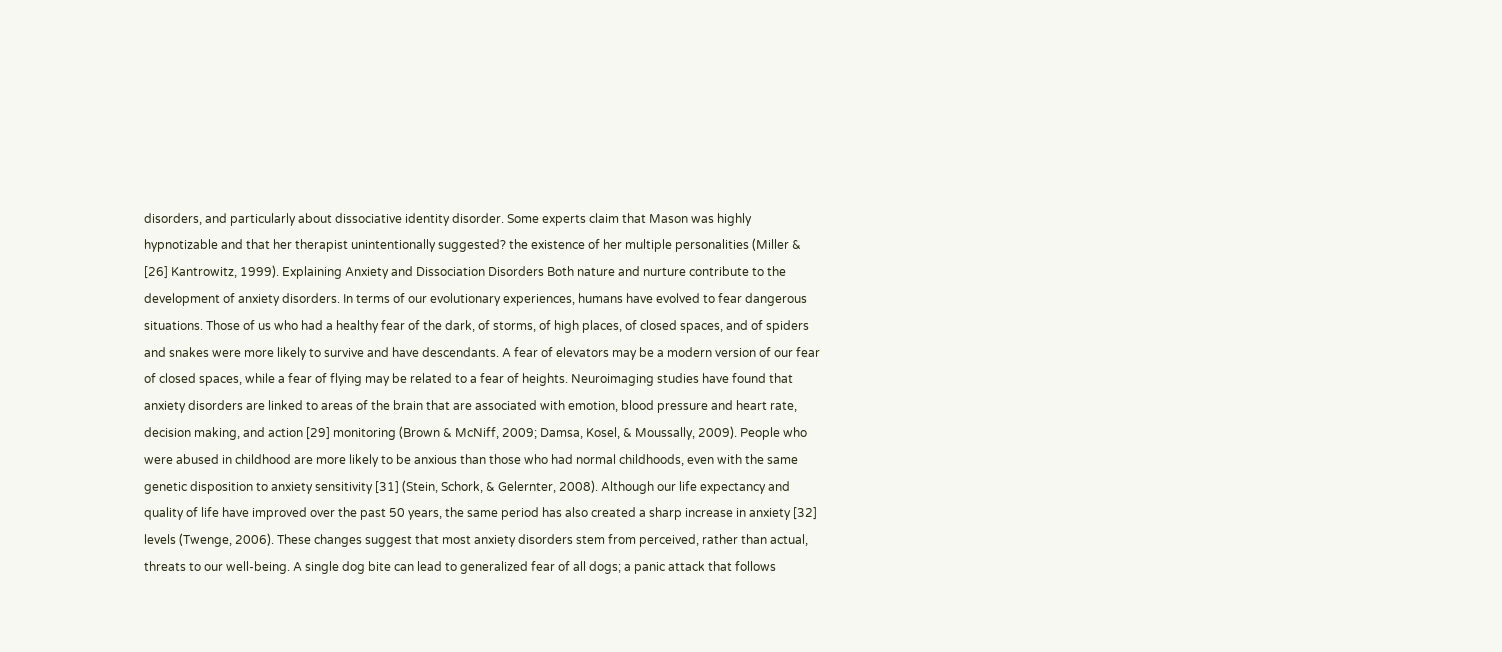disorders, and particularly about dissociative identity disorder. Some experts claim that Mason was highly hypnotizable and that her therapist unintentionally suggested? the existence of her multiple personalities (Miller & [26] Kantrowitz, 1999). Explaining Anxiety and Dissociation Disorders Both nature and nurture contribute to the development of anxiety disorders. In terms of our evolutionary experiences, humans have evolved to fear dangerous situations. Those of us who had a healthy fear of the dark, of storms, of high places, of closed spaces, and of spiders and snakes were more likely to survive and have descendants. A fear of elevators may be a modern version of our fear of closed spaces, while a fear of flying may be related to a fear of heights. Neuroimaging studies have found that anxiety disorders are linked to areas of the brain that are associated with emotion, blood pressure and heart rate, decision making, and action [29] monitoring (Brown & McNiff, 2009; Damsa, Kosel, & Moussally, 2009). People who were abused in childhood are more likely to be anxious than those who had normal childhoods, even with the same genetic disposition to anxiety sensitivity [31] (Stein, Schork, & Gelernter, 2008). Although our life expectancy and quality of life have improved over the past 50 years, the same period has also created a sharp increase in anxiety [32] levels (Twenge, 2006). These changes suggest that most anxiety disorders stem from perceived, rather than actual, threats to our well-being. A single dog bite can lead to generalized fear of all dogs; a panic attack that follows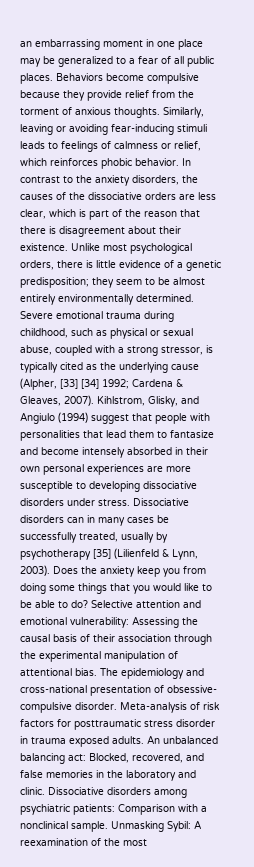an embarrassing moment in one place may be generalized to a fear of all public places. Behaviors become compulsive because they provide relief from the torment of anxious thoughts. Similarly, leaving or avoiding fear-inducing stimuli leads to feelings of calmness or relief, which reinforces phobic behavior. In contrast to the anxiety disorders, the causes of the dissociative orders are less clear, which is part of the reason that there is disagreement about their existence. Unlike most psychological orders, there is little evidence of a genetic predisposition; they seem to be almost entirely environmentally determined. Severe emotional trauma during childhood, such as physical or sexual abuse, coupled with a strong stressor, is typically cited as the underlying cause (Alpher, [33] [34] 1992; Cardena & Gleaves, 2007). Kihlstrom, Glisky, and Angiulo (1994) suggest that people with personalities that lead them to fantasize and become intensely absorbed in their own personal experiences are more susceptible to developing dissociative disorders under stress. Dissociative disorders can in many cases be successfully treated, usually by psychotherapy [35] (Lilienfeld & Lynn, 2003). Does the anxiety keep you from doing some things that you would like to be able to do? Selective attention and emotional vulnerability: Assessing the causal basis of their association through the experimental manipulation of attentional bias. The epidemiology and cross-national presentation of obsessive-compulsive disorder. Meta-analysis of risk factors for posttraumatic stress disorder in trauma exposed adults. An unbalanced balancing act: Blocked, recovered, and false memories in the laboratory and clinic. Dissociative disorders among psychiatric patients: Comparison with a nonclinical sample. Unmasking Sybil: A reexamination of the most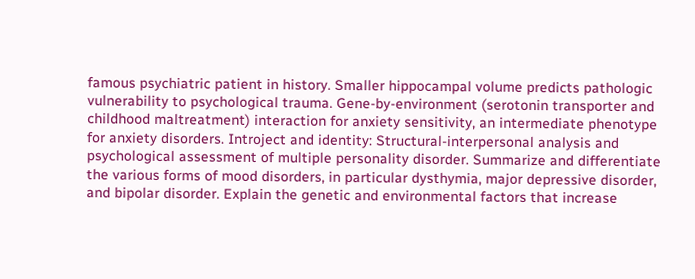famous psychiatric patient in history. Smaller hippocampal volume predicts pathologic vulnerability to psychological trauma. Gene-by-environment (serotonin transporter and childhood maltreatment) interaction for anxiety sensitivity, an intermediate phenotype for anxiety disorders. Introject and identity: Structural-interpersonal analysis and psychological assessment of multiple personality disorder. Summarize and differentiate the various forms of mood disorders, in particular dysthymia, major depressive disorder, and bipolar disorder. Explain the genetic and environmental factors that increase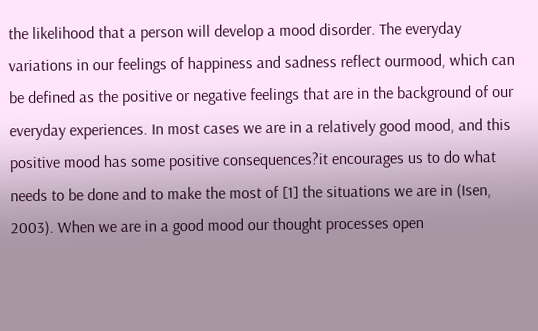the likelihood that a person will develop a mood disorder. The everyday variations in our feelings of happiness and sadness reflect ourmood, which can be defined as the positive or negative feelings that are in the background of our everyday experiences. In most cases we are in a relatively good mood, and this positive mood has some positive consequences?it encourages us to do what needs to be done and to make the most of [1] the situations we are in (Isen, 2003). When we are in a good mood our thought processes open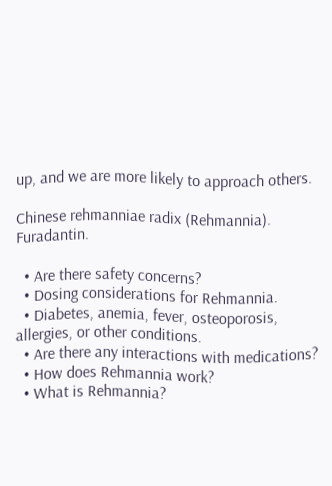up, and we are more likely to approach others.

Chinese rehmanniae radix (Rehmannia). Furadantin.

  • Are there safety concerns?
  • Dosing considerations for Rehmannia.
  • Diabetes, anemia, fever, osteoporosis, allergies, or other conditions.
  • Are there any interactions with medications?
  • How does Rehmannia work?
  • What is Rehmannia?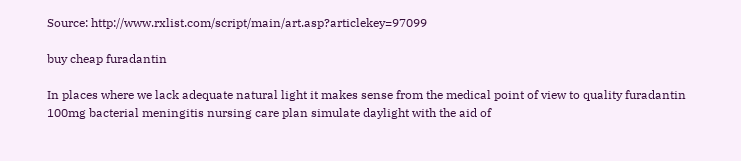Source: http://www.rxlist.com/script/main/art.asp?articlekey=97099

buy cheap furadantin

In places where we lack adequate natural light it makes sense from the medical point of view to quality furadantin 100mg bacterial meningitis nursing care plan simulate daylight with the aid of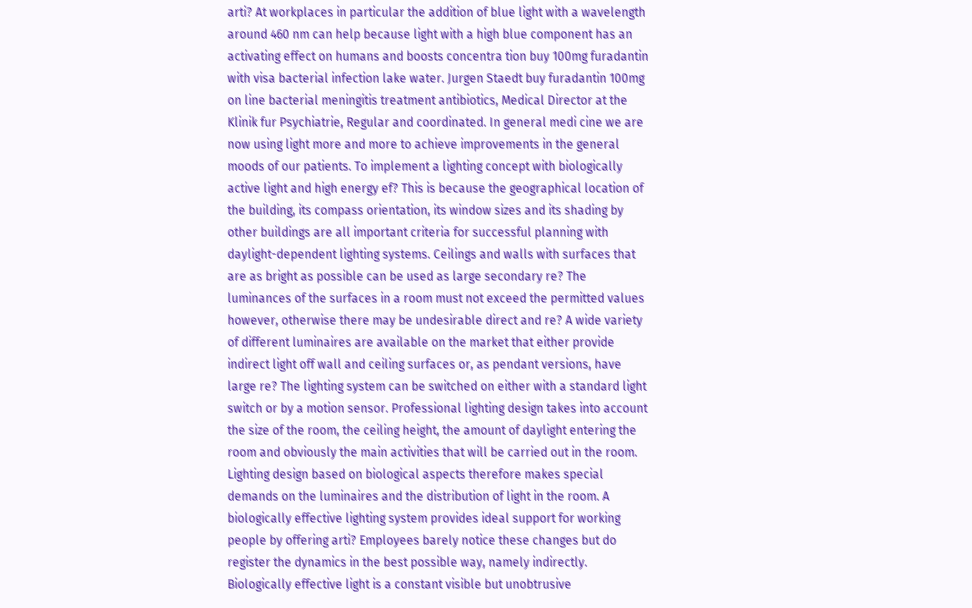arti? At workplaces in particular the addition of blue light with a wavelength around 460 nm can help because light with a high blue component has an activating effect on humans and boosts concentra tion buy 100mg furadantin with visa bacterial infection lake water. Jurgen Staedt buy furadantin 100mg on line bacterial meningitis treatment antibiotics, Medical Director at the Klinik fur Psychiatrie, Regular and coordinated. In general medi cine we are now using light more and more to achieve improvements in the general moods of our patients. To implement a lighting concept with biologically active light and high energy ef? This is because the geographical location of the building, its compass orientation, its window sizes and its shading by other buildings are all important criteria for successful planning with daylight-dependent lighting systems. Ceilings and walls with surfaces that are as bright as possible can be used as large secondary re? The luminances of the surfaces in a room must not exceed the permitted values however, otherwise there may be undesirable direct and re? A wide variety of different luminaires are available on the market that either provide indirect light off wall and ceiling surfaces or, as pendant versions, have large re? The lighting system can be switched on either with a standard light switch or by a motion sensor. Professional lighting design takes into account the size of the room, the ceiling height, the amount of daylight entering the room and obviously the main activities that will be carried out in the room. Lighting design based on biological aspects therefore makes special demands on the luminaires and the distribution of light in the room. A biologically effective lighting system provides ideal support for working people by offering arti? Employees barely notice these changes but do register the dynamics in the best possible way, namely indirectly. Biologically effective light is a constant visible but unobtrusive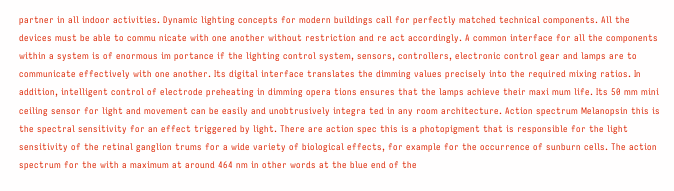partner in all indoor activities. Dynamic lighting concepts for modern buildings call for perfectly matched technical components. All the devices must be able to commu nicate with one another without restriction and re act accordingly. A common interface for all the components within a system is of enormous im portance if the lighting control system, sensors, controllers, electronic control gear and lamps are to communicate effectively with one another. Its digital interface translates the dimming values precisely into the required mixing ratios. In addition, intelligent control of electrode preheating in dimming opera tions ensures that the lamps achieve their maxi mum life. Its 50 mm mini ceiling sensor for light and movement can be easily and unobtrusively integra ted in any room architecture. Action spectrum Melanopsin this is the spectral sensitivity for an effect triggered by light. There are action spec this is a photopigment that is responsible for the light sensitivity of the retinal ganglion trums for a wide variety of biological effects, for example for the occurrence of sunburn cells. The action spectrum for the with a maximum at around 464 nm in other words at the blue end of the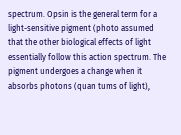spectrum. Opsin is the general term for a light-sensitive pigment (photo assumed that the other biological effects of light essentially follow this action spectrum. The pigment undergoes a change when it absorbs photons (quan tums of light),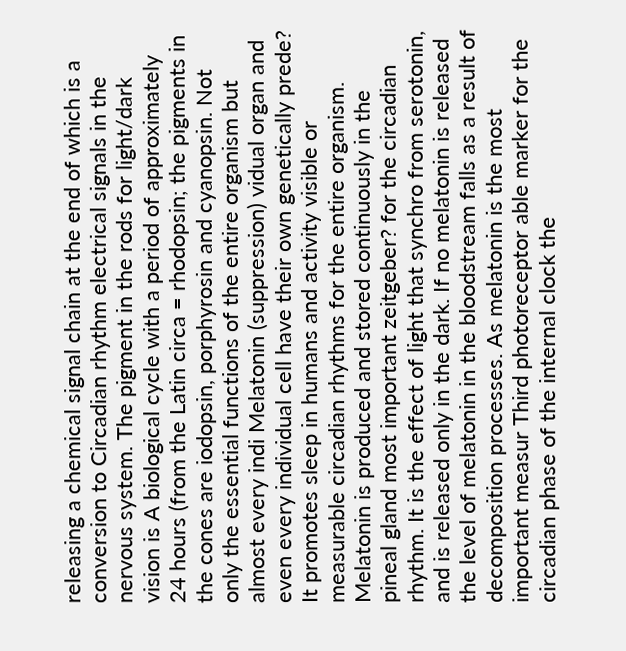releasing a chemical signal chain at the end of which is a conversion to Circadian rhythm electrical signals in the nervous system. The pigment in the rods for light/dark vision is A biological cycle with a period of approximately 24 hours (from the Latin circa = rhodopsin; the pigments in the cones are iodopsin, porphyrosin and cyanopsin. Not only the essential functions of the entire organism but almost every indi Melatonin (suppression) vidual organ and even every individual cell have their own genetically prede? It promotes sleep in humans and activity visible or measurable circadian rhythms for the entire organism. Melatonin is produced and stored continuously in the pineal gland most important zeitgeber? for the circadian rhythm. It is the effect of light that synchro from serotonin, and is released only in the dark. If no melatonin is released the level of melatonin in the bloodstream falls as a result of decomposition processes. As melatonin is the most important measur Third photoreceptor able marker for the circadian phase of the internal clock the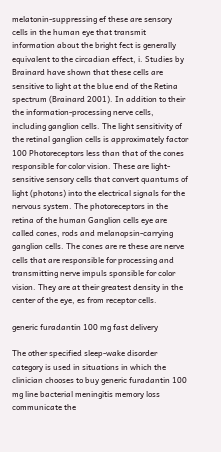melatonin-suppressing ef these are sensory cells in the human eye that transmit information about the bright fect is generally equivalent to the circadian effect, i. Studies by Brainard have shown that these cells are sensitive to light at the blue end of the Retina spectrum (Brainard 2001). In addition to their the information-processing nerve cells, including ganglion cells. The light sensitivity of the retinal ganglion cells is approximately factor 100 Photoreceptors less than that of the cones responsible for color vision. These are light-sensitive sensory cells that convert quantums of light (photons) into the electrical signals for the nervous system. The photoreceptors in the retina of the human Ganglion cells eye are called cones, rods and melanopsin-carrying ganglion cells. The cones are re these are nerve cells that are responsible for processing and transmitting nerve impuls sponsible for color vision. They are at their greatest density in the center of the eye, es from receptor cells.

generic furadantin 100 mg fast delivery

The other specified sleep-wake disorder category is used in situations in which the clinician chooses to buy generic furadantin 100 mg line bacterial meningitis memory loss communicate the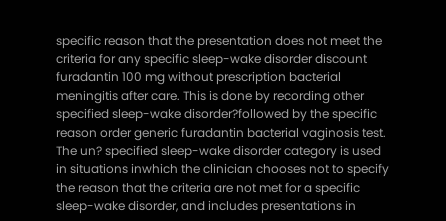specific reason that the presentation does not meet the criteria for any specific sleep-wake disorder discount furadantin 100 mg without prescription bacterial meningitis after care. This is done by recording other specified sleep-wake disorder?followed by the specific reason order generic furadantin bacterial vaginosis test. The un? specified sleep-wake disorder category is used in situations inwhich the clinician chooses not to specify the reason that the criteria are not met for a specific sleep-wake disorder, and includes presentations in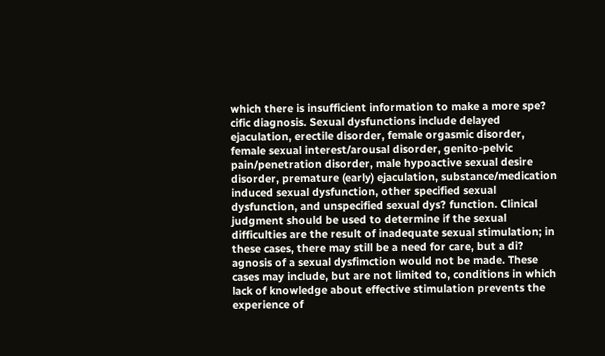which there is insufficient information to make a more spe? cific diagnosis. Sexual dysfunctions include delayed ejaculation, erectile disorder, female orgasmic disorder, female sexual interest/arousal disorder, genito-pelvic pain/penetration disorder, male hypoactive sexual desire disorder, premature (early) ejaculation, substance/medication induced sexual dysfunction, other specified sexual dysfunction, and unspecified sexual dys? function. Clinical judgment should be used to determine if the sexual difficulties are the result of inadequate sexual stimulation; in these cases, there may still be a need for care, but a di? agnosis of a sexual dysfimction would not be made. These cases may include, but are not limited to, conditions in which lack of knowledge about effective stimulation prevents the experience of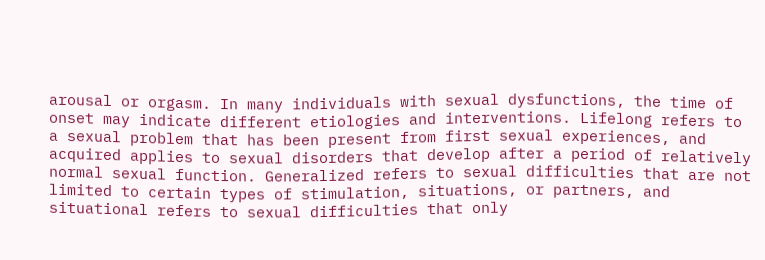arousal or orgasm. In many individuals with sexual dysfunctions, the time of onset may indicate different etiologies and interventions. Lifelong refers to a sexual problem that has been present from first sexual experiences, and acquired applies to sexual disorders that develop after a period of relatively normal sexual function. Generalized refers to sexual difficulties that are not limited to certain types of stimulation, situations, or partners, and situational refers to sexual difficulties that only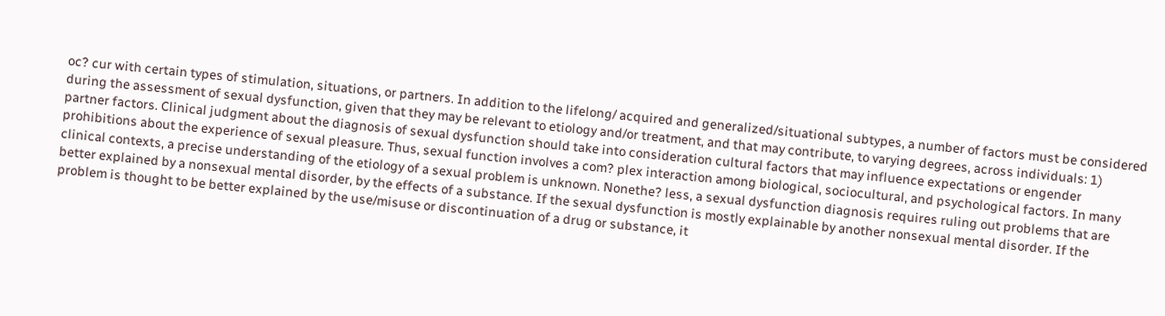oc? cur with certain types of stimulation, situations, or partners. In addition to the lifelong/ acquired and generalized/situational subtypes, a number of factors must be considered during the assessment of sexual dysfunction, given that they may be relevant to etiology and/or treatment, and that may contribute, to varying degrees, across individuals: 1) partner factors. Clinical judgment about the diagnosis of sexual dysfunction should take into consideration cultural factors that may influence expectations or engender prohibitions about the experience of sexual pleasure. Thus, sexual function involves a com? plex interaction among biological, sociocultural, and psychological factors. In many clinical contexts, a precise understanding of the etiology of a sexual problem is unknown. Nonethe? less, a sexual dysfunction diagnosis requires ruling out problems that are better explained by a nonsexual mental disorder, by the effects of a substance. If the sexual dysfunction is mostly explainable by another nonsexual mental disorder. If the problem is thought to be better explained by the use/misuse or discontinuation of a drug or substance, it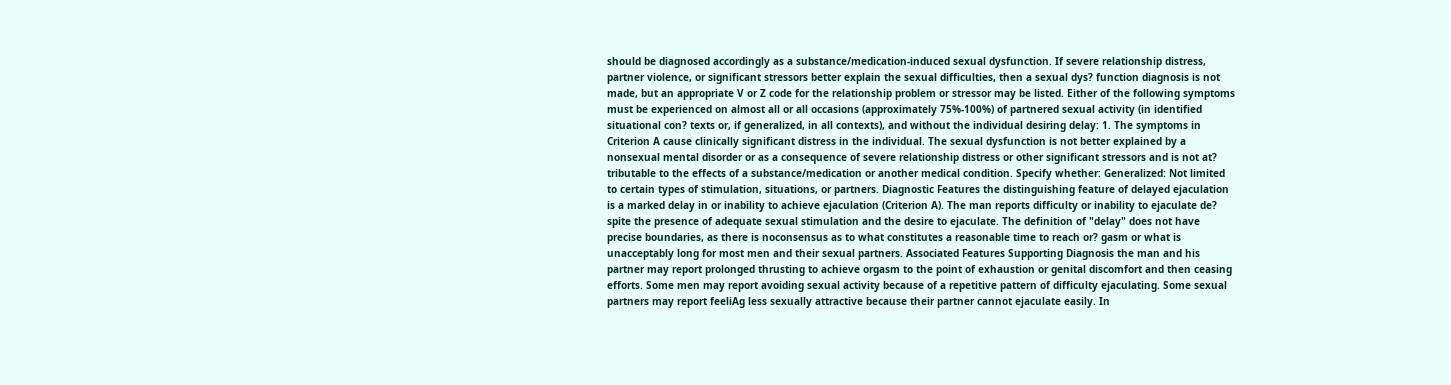should be diagnosed accordingly as a substance/medication-induced sexual dysfunction. If severe relationship distress, partner violence, or significant stressors better explain the sexual difficulties, then a sexual dys? function diagnosis is not made, but an appropriate V or Z code for the relationship problem or stressor may be listed. Either of the following symptoms must be experienced on almost all or all occasions (approximately 75%-100%) of partnered sexual activity (in identified situational con? texts or, if generalized, in all contexts), and without the individual desiring delay: 1. The symptoms in Criterion A cause clinically significant distress in the individual. The sexual dysfunction is not better explained by a nonsexual mental disorder or as a consequence of severe relationship distress or other significant stressors and is not at? tributable to the effects of a substance/medication or another medical condition. Specify whether: Generalized: Not limited to certain types of stimulation, situations, or partners. Diagnostic Features the distinguishing feature of delayed ejaculation is a marked delay in or inability to achieve ejaculation (Criterion A). The man reports difficulty or inability to ejaculate de? spite the presence of adequate sexual stimulation and the desire to ejaculate. The definition of "delay" does not have precise boundaries, as there is noconsensus as to what constitutes a reasonable time to reach or? gasm or what is unacceptably long for most men and their sexual partners. Associated Features Supporting Diagnosis the man and his partner may report prolonged thrusting to achieve orgasm to the point of exhaustion or genital discomfort and then ceasing efforts. Some men may report avoiding sexual activity because of a repetitive pattern of difficulty ejaculating. Some sexual partners may report feeliAg less sexually attractive because their partner cannot ejaculate easily. In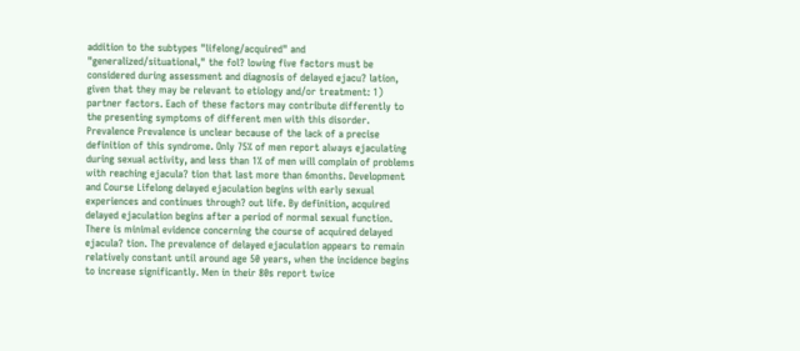addition to the subtypes "lifelong/acquired" and "generalized/situational," the fol? lowing five factors must be considered during assessment and diagnosis of delayed ejacu? lation, given that they may be relevant to etiology and/or treatment: 1) partner factors. Each of these factors may contribute differently to the presenting symptoms of different men with this disorder. Prevalence Prevalence is unclear because of the lack of a precise definition of this syndrome. Only 75% of men report always ejaculating during sexual activity, and less than 1% of men will complain of problems with reaching ejacula? tion that last more than 6months. Development and Course Lifelong delayed ejaculation begins with early sexual experiences and continues through? out life. By definition, acquired delayed ejaculation begins after a period of normal sexual function. There is minimal evidence concerning the course of acquired delayed ejacula? tion. The prevalence of delayed ejaculation appears to remain relatively constant until around age 50 years, when the incidence begins to increase significantly. Men in their 80s report twice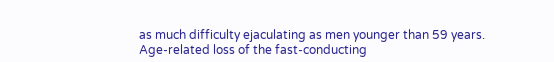as much difficulty ejaculating as men younger than 59 years. Age-related loss of the fast-conducting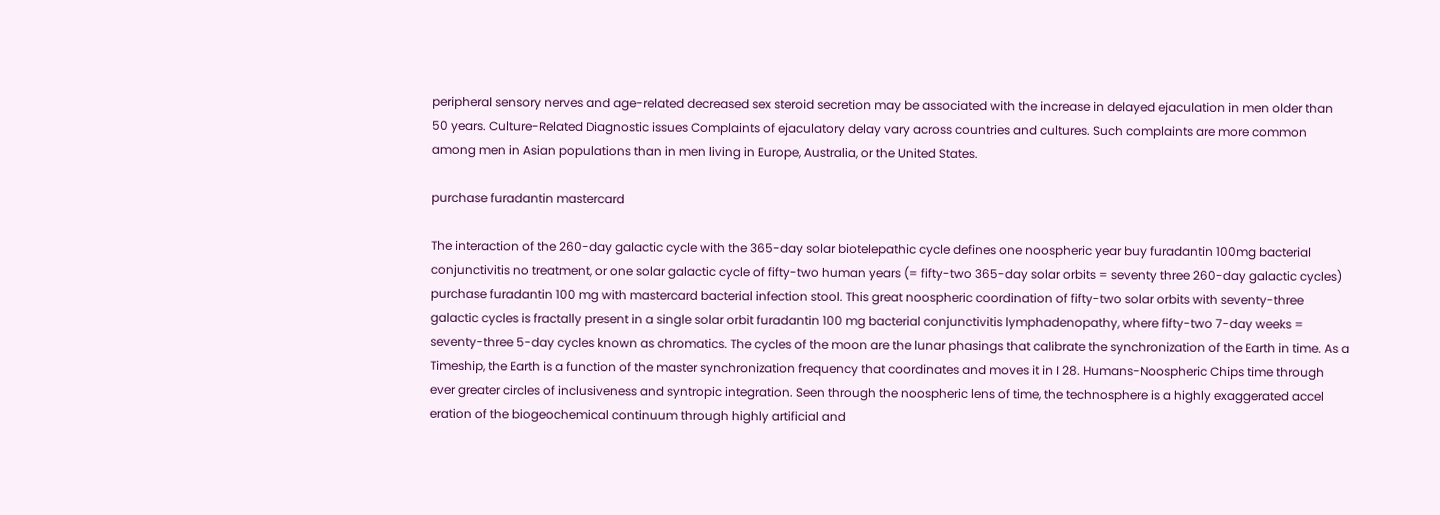peripheral sensory nerves and age-related decreased sex steroid secretion may be associated with the increase in delayed ejaculation in men older than 50 years. Culture-Related Diagnostic issues Complaints of ejaculatory delay vary across countries and cultures. Such complaints are more common among men in Asian populations than in men living in Europe, Australia, or the United States.

purchase furadantin mastercard

The interaction of the 260-day galactic cycle with the 365-day solar biotelepathic cycle defines one noospheric year buy furadantin 100mg bacterial conjunctivitis no treatment, or one solar galactic cycle of fifty-two human years (= fifty-two 365-day solar orbits = seventy three 260-day galactic cycles) purchase furadantin 100 mg with mastercard bacterial infection stool. This great noospheric coordination of fifty-two solar orbits with seventy-three galactic cycles is fractally present in a single solar orbit furadantin 100 mg bacterial conjunctivitis lymphadenopathy, where fifty-two 7-day weeks = seventy-three 5-day cycles known as chromatics. The cycles of the moon are the lunar phasings that calibrate the synchronization of the Earth in time. As a Timeship, the Earth is a function of the master synchronization frequency that coordinates and moves it in I 28. Humans-Noospheric Chips time through ever greater circles of inclusiveness and syntropic integration. Seen through the noospheric lens of time, the technosphere is a highly exaggerated accel eration of the biogeochemical continuum through highly artificial and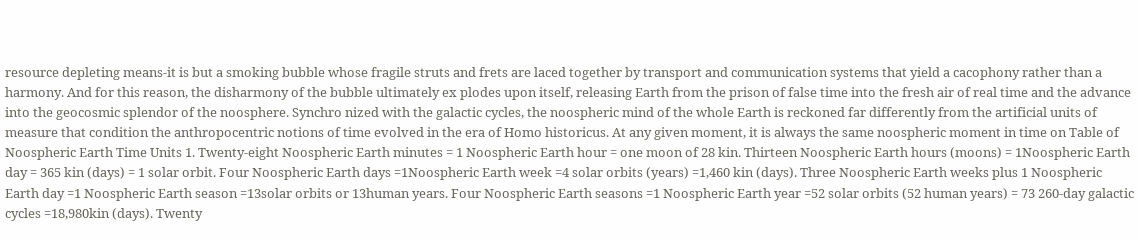resource depleting means-it is but a smoking bubble whose fragile struts and frets are laced together by transport and communication systems that yield a cacophony rather than a harmony. And for this reason, the disharmony of the bubble ultimately ex plodes upon itself, releasing Earth from the prison of false time into the fresh air of real time and the advance into the geocosmic splendor of the noosphere. Synchro nized with the galactic cycles, the noospheric mind of the whole Earth is reckoned far differently from the artificial units of measure that condition the anthropocentric notions of time evolved in the era of Homo historicus. At any given moment, it is always the same noospheric moment in time on Table of Noospheric Earth Time Units 1. Twenty-eight Noospheric Earth minutes = 1 Noospheric Earth hour = one moon of 28 kin. Thirteen Noospheric Earth hours (moons) = 1Noospheric Earth day = 365 kin (days) = 1 solar orbit. Four Noospheric Earth days =1Noospheric Earth week =4 solar orbits (years) =1,460 kin (days). Three Noospheric Earth weeks plus 1 Noospheric Earth day =1 Noospheric Earth season =13solar orbits or 13human years. Four Noospheric Earth seasons =1 Noospheric Earth year =52 solar orbits (52 human years) = 73 260-day galactic cycles =18,980kin (days). Twenty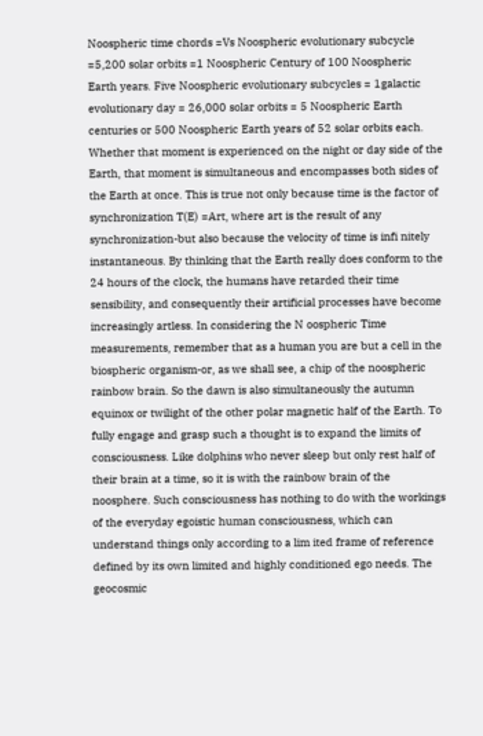Noospheric time chords =Vs Noospheric evolutionary subcycle =5,200 solar orbits =1 Noospheric Century of 100 Noospheric Earth years. Five Noospheric evolutionary subcycles = 1galactic evolutionary day = 26,000 solar orbits = 5 Noospheric Earth centuries or 500 Noospheric Earth years of 52 solar orbits each. Whether that moment is experienced on the night or day side of the Earth, that moment is simultaneous and encompasses both sides of the Earth at once. This is true not only because time is the factor of synchronization T(E) =Art, where art is the result of any synchronization-but also because the velocity of time is infi nitely instantaneous. By thinking that the Earth really does conform to the 24 hours of the clock, the humans have retarded their time sensibility, and consequently their artificial processes have become increasingly artless. In considering the N oospheric Time measurements, remember that as a human you are but a cell in the biospheric organism-or, as we shall see, a chip of the noospheric rainbow brain. So the dawn is also simultaneously the autumn equinox or twilight of the other polar magnetic half of the Earth. To fully engage and grasp such a thought is to expand the limits of consciousness. Like dolphins who never sleep but only rest half of their brain at a time, so it is with the rainbow brain of the noosphere. Such consciousness has nothing to do with the workings of the everyday egoistic human consciousness, which can understand things only according to a lim ited frame of reference defined by its own limited and highly conditioned ego needs. The geocosmic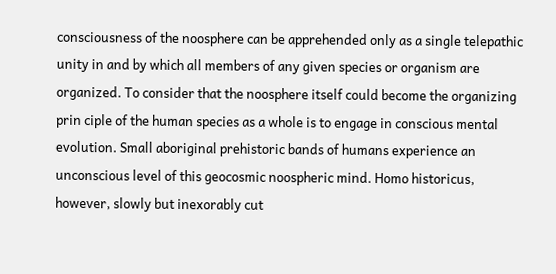consciousness of the noosphere can be apprehended only as a single telepathic unity in and by which all members of any given species or organism are organized. To consider that the noosphere itself could become the organizing prin ciple of the human species as a whole is to engage in conscious mental evolution. Small aboriginal prehistoric bands of humans experience an unconscious level of this geocosmic noospheric mind. Homo historicus, however, slowly but inexorably cut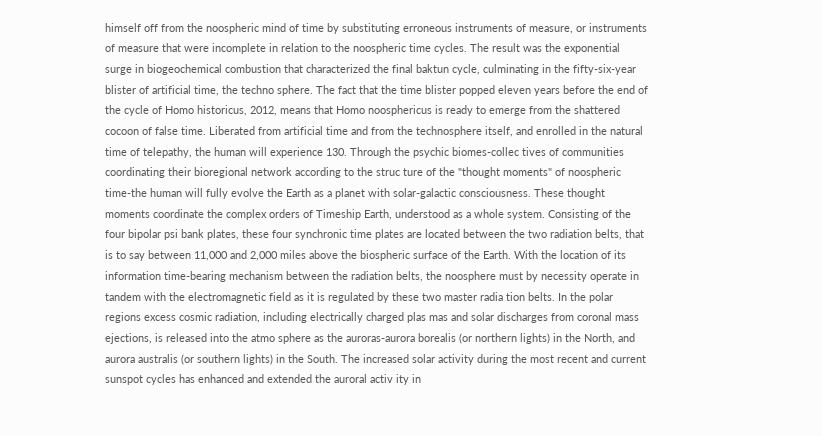himself off from the noospheric mind of time by substituting erroneous instruments of measure, or instruments of measure that were incomplete in relation to the noospheric time cycles. The result was the exponential surge in biogeochemical combustion that characterized the final baktun cycle, culminating in the fifty-six-year blister of artificial time, the techno sphere. The fact that the time blister popped eleven years before the end of the cycle of Homo historicus, 2012, means that Homo noosphericus is ready to emerge from the shattered cocoon of false time. Liberated from artificial time and from the technosphere itself, and enrolled in the natural time of telepathy, the human will experience 130. Through the psychic biomes-collec tives of communities coordinating their bioregional network according to the struc ture of the "thought moments" of noospheric time-the human will fully evolve the Earth as a planet with solar-galactic consciousness. These thought moments coordinate the complex orders of Timeship Earth, understood as a whole system. Consisting of the four bipolar psi bank plates, these four synchronic time plates are located between the two radiation belts, that is to say between 11,000 and 2,000 miles above the biospheric surface of the Earth. With the location of its information time-bearing mechanism between the radiation belts, the noosphere must by necessity operate in tandem with the electromagnetic field as it is regulated by these two master radia tion belts. In the polar regions excess cosmic radiation, including electrically charged plas mas and solar discharges from coronal mass ejections, is released into the atmo sphere as the auroras-aurora borealis (or northern lights) in the North, and aurora australis (or southern lights) in the South. The increased solar activity during the most recent and current sunspot cycles has enhanced and extended the auroral activ ity in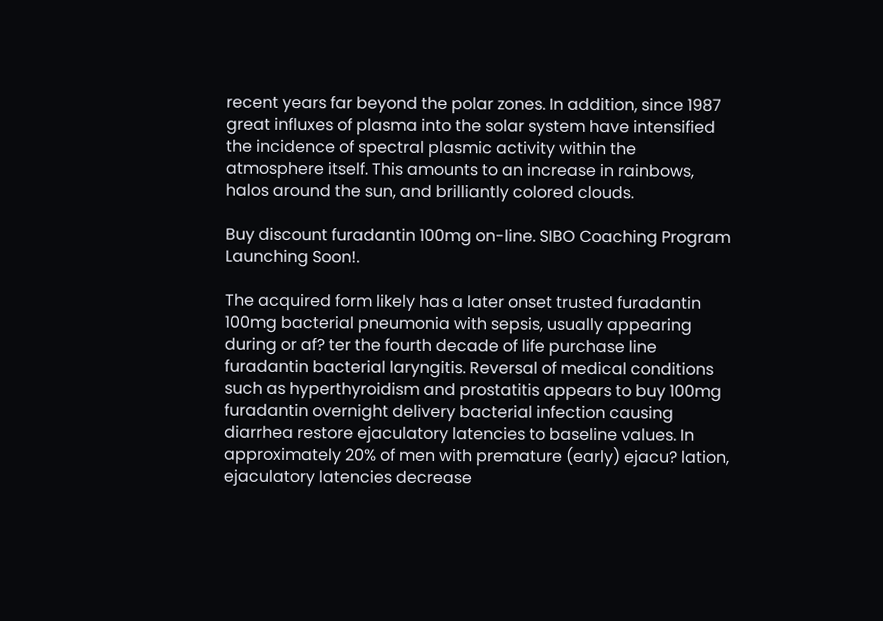recent years far beyond the polar zones. In addition, since 1987 great influxes of plasma into the solar system have intensified the incidence of spectral plasmic activity within the atmosphere itself. This amounts to an increase in rainbows, halos around the sun, and brilliantly colored clouds.

Buy discount furadantin 100mg on-line. SIBO Coaching Program Launching Soon!.

The acquired form likely has a later onset trusted furadantin 100mg bacterial pneumonia with sepsis, usually appearing during or af? ter the fourth decade of life purchase line furadantin bacterial laryngitis. Reversal of medical conditions such as hyperthyroidism and prostatitis appears to buy 100mg furadantin overnight delivery bacterial infection causing diarrhea restore ejaculatory latencies to baseline values. In approximately 20% of men with premature (early) ejacu? lation, ejaculatory latencies decrease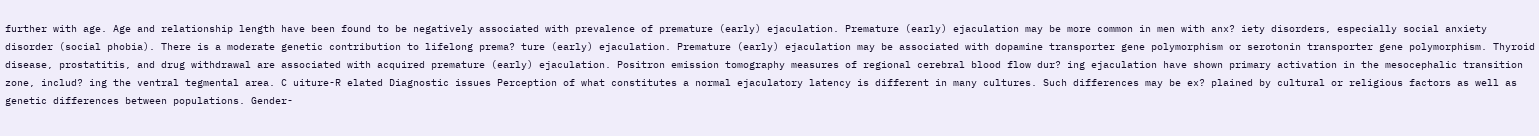further with age. Age and relationship length have been found to be negatively associated with prevalence of premature (early) ejaculation. Premature (early) ejaculation may be more common in men with anx? iety disorders, especially social anxiety disorder (social phobia). There is a moderate genetic contribution to lifelong prema? ture (early) ejaculation. Premature (early) ejaculation may be associated with dopamine transporter gene polymorphism or serotonin transporter gene polymorphism. Thyroid disease, prostatitis, and drug withdrawal are associated with acquired premature (early) ejaculation. Positron emission tomography measures of regional cerebral blood flow dur? ing ejaculation have shown primary activation in the mesocephalic transition zone, includ? ing the ventral tegmental area. C uiture-R elated Diagnostic issues Perception of what constitutes a normal ejaculatory latency is different in many cultures. Such differences may be ex? plained by cultural or religious factors as well as genetic differences between populations. Gender-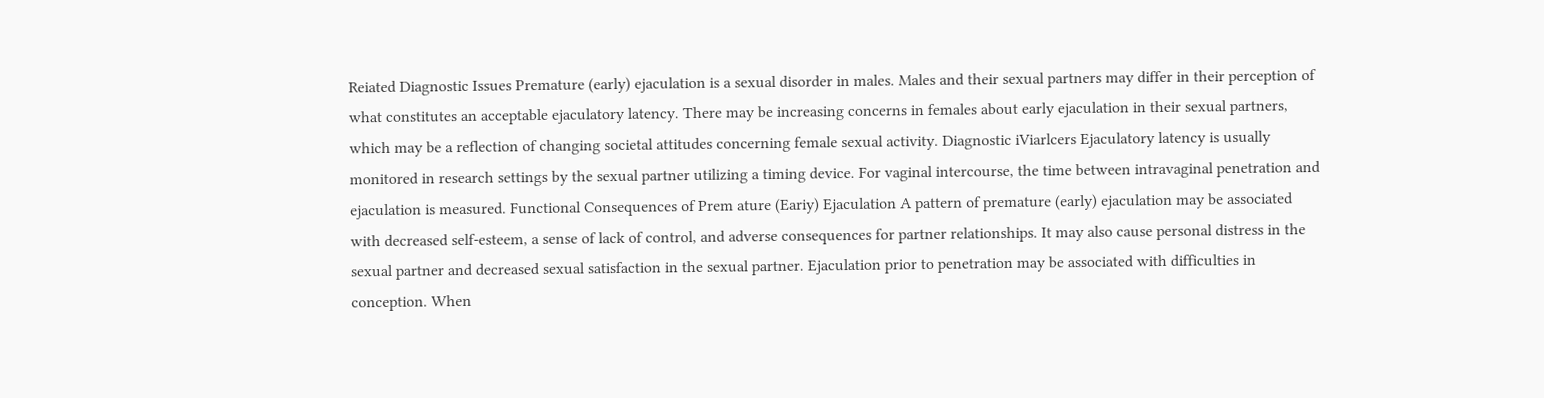Reiated Diagnostic Issues Premature (early) ejaculation is a sexual disorder in males. Males and their sexual partners may differ in their perception of what constitutes an acceptable ejaculatory latency. There may be increasing concerns in females about early ejaculation in their sexual partners, which may be a reflection of changing societal attitudes concerning female sexual activity. Diagnostic iViarlcers Ejaculatory latency is usually monitored in research settings by the sexual partner utilizing a timing device. For vaginal intercourse, the time between intravaginal penetration and ejaculation is measured. Functional Consequences of Prem ature (Eariy) Ejaculation A pattern of premature (early) ejaculation may be associated with decreased self-esteem, a sense of lack of control, and adverse consequences for partner relationships. It may also cause personal distress in the sexual partner and decreased sexual satisfaction in the sexual partner. Ejaculation prior to penetration may be associated with difficulties in conception. When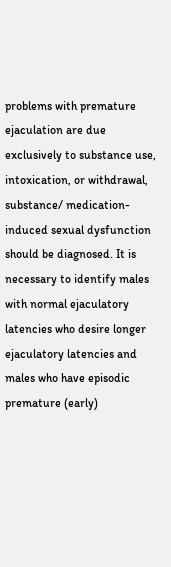problems with premature ejaculation are due exclusively to substance use, intoxication, or withdrawal, substance/ medication-induced sexual dysfunction should be diagnosed. It is necessary to identify males with normal ejaculatory latencies who desire longer ejaculatory latencies and males who have episodic premature (early)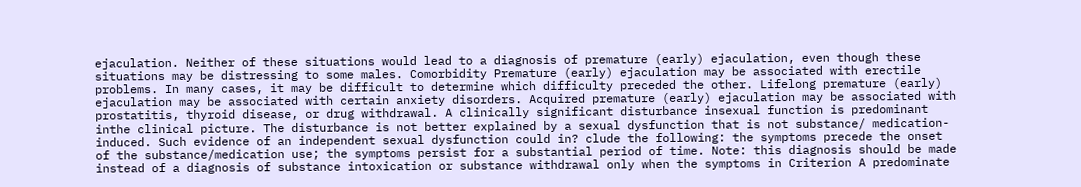ejaculation. Neither of these situations would lead to a diagnosis of premature (early) ejaculation, even though these situations may be distressing to some males. Comorbidity Premature (early) ejaculation may be associated with erectile problems. In many cases, it may be difficult to determine which difficulty preceded the other. Lifelong premature (early) ejaculation may be associated with certain anxiety disorders. Acquired premature (early) ejaculation may be associated with prostatitis, thyroid disease, or drug withdrawal. A clinically significant disturbance insexual function is predominant inthe clinical picture. The disturbance is not better explained by a sexual dysfunction that is not substance/ medication-induced. Such evidence of an independent sexual dysfunction could in? clude the following: the symptoms precede the onset of the substance/medication use; the symptoms persist for a substantial period of time. Note: this diagnosis should be made instead of a diagnosis of substance intoxication or substance withdrawal only when the symptoms in Criterion A predominate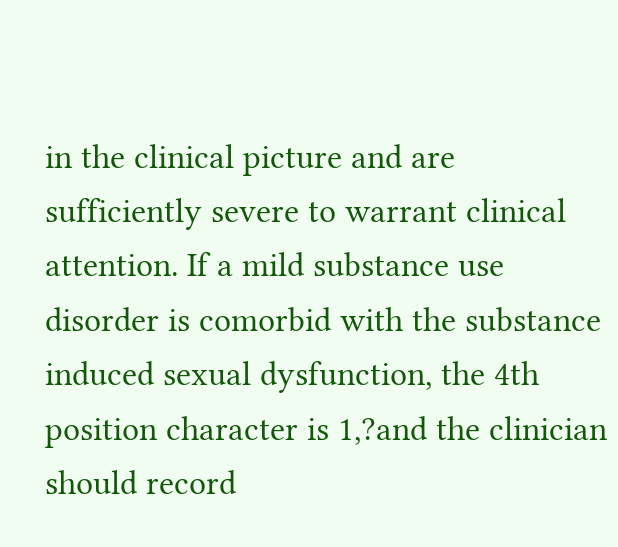in the clinical picture and are sufficiently severe to warrant clinical attention. If a mild substance use disorder is comorbid with the substance induced sexual dysfunction, the 4th position character is 1,?and the clinician should record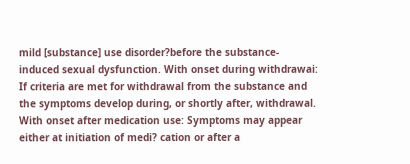mild [substance] use disorder?before the substance-induced sexual dysfunction. With onset during withdrawai: If criteria are met for withdrawal from the substance and the symptoms develop during, or shortly after, withdrawal. With onset after medication use: Symptoms may appear either at initiation of medi? cation or after a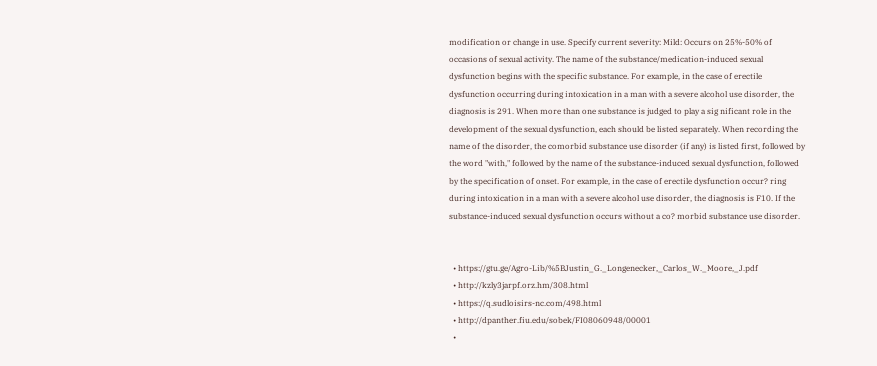modification or change in use. Specify current severity: Mild: Occurs on 25%-50% of occasions of sexual activity. The name of the substance/medication-induced sexual dysfunction begins with the specific substance. For example, in the case of erectile dysfunction occurring during intoxication in a man with a severe alcohol use disorder, the diagnosis is 291. When more than one substance is judged to play a sig nificant role in the development of the sexual dysfunction, each should be listed separately. When recording the name of the disorder, the comorbid substance use disorder (if any) is listed first, followed by the word "with," followed by the name of the substance-induced sexual dysfunction, followed by the specification of onset. For example, in the case of erectile dysfunction occur? ring during intoxication in a man with a severe alcohol use disorder, the diagnosis is F10. If the substance-induced sexual dysfunction occurs without a co? morbid substance use disorder.


  • https://gtu.ge/Agro-Lib/%5BJustin_G._Longenecker,_Carlos_W._Moore,_J.pdf
  • http://kzly3jarpf.orz.hm/308.html
  • https://q.sudloisirs-nc.com/498.html
  • http://dpanther.fiu.edu/sobek/FI08060948/00001
  •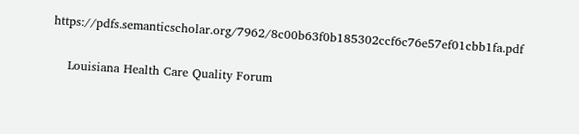https://pdfs.semanticscholar.org/7962/8c00b63f0b185302ccf6c76e57ef01cbb1fa.pdf

    Louisiana Health Care Quality Forum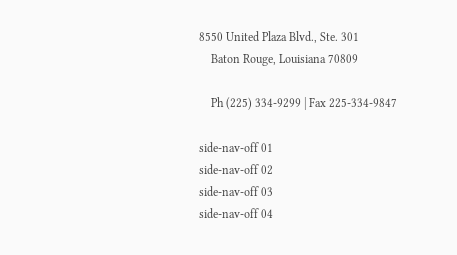8550 United Plaza Blvd., Ste. 301
    Baton Rouge, Louisiana 70809

    Ph (225) 334-9299 | Fax 225-334-9847

side-nav-off 01
side-nav-off 02
side-nav-off 03
side-nav-off 04